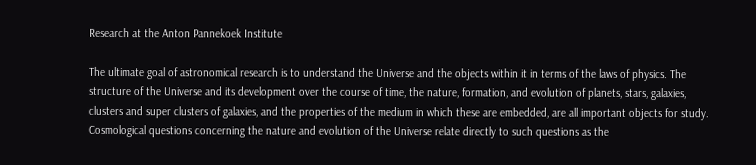Research at the Anton Pannekoek Institute

The ultimate goal of astronomical research is to understand the Universe and the objects within it in terms of the laws of physics. The structure of the Universe and its development over the course of time, the nature, formation, and evolution of planets, stars, galaxies, clusters and super clusters of galaxies, and the properties of the medium in which these are embedded, are all important objects for study. Cosmological questions concerning the nature and evolution of the Universe relate directly to such questions as the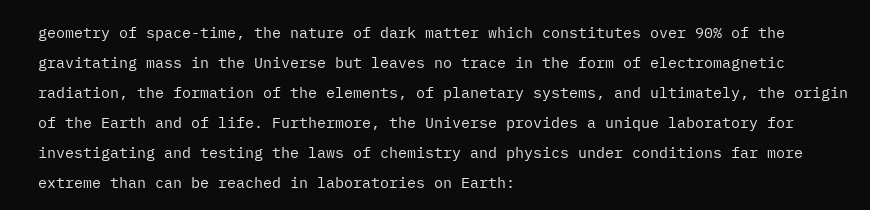geometry of space-time, the nature of dark matter which constitutes over 90% of the gravitating mass in the Universe but leaves no trace in the form of electromagnetic radiation, the formation of the elements, of planetary systems, and ultimately, the origin of the Earth and of life. Furthermore, the Universe provides a unique laboratory for investigating and testing the laws of chemistry and physics under conditions far more extreme than can be reached in laboratories on Earth: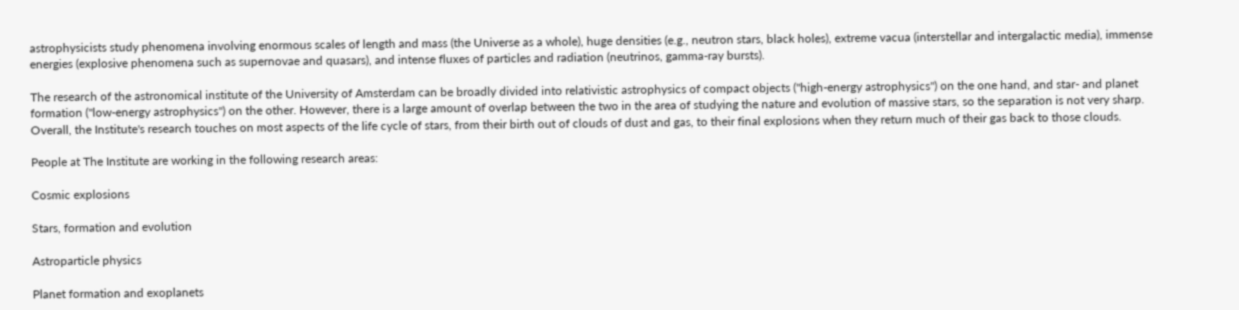astrophysicists study phenomena involving enormous scales of length and mass (the Universe as a whole), huge densities (e.g., neutron stars, black holes), extreme vacua (interstellar and intergalactic media), immense energies (explosive phenomena such as supernovae and quasars), and intense fluxes of particles and radiation (neutrinos, gamma-ray bursts).

The research of the astronomical institute of the University of Amsterdam can be broadly divided into relativistic astrophysics of compact objects ("high-energy astrophysics") on the one hand, and star- and planet formation ("low-energy astrophysics") on the other. However, there is a large amount of overlap between the two in the area of studying the nature and evolution of massive stars, so the separation is not very sharp. Overall, the Institute's research touches on most aspects of the life cycle of stars, from their birth out of clouds of dust and gas, to their final explosions when they return much of their gas back to those clouds.

People at The Institute are working in the following research areas:

Cosmic explosions

Stars, formation and evolution

Astroparticle physics

Planet formation and exoplanets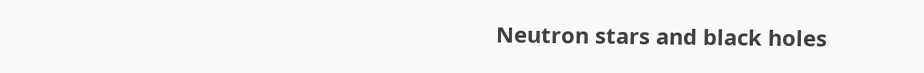Neutron stars and black holes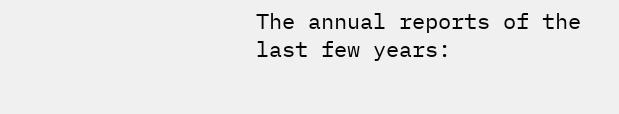The annual reports of the last few years: